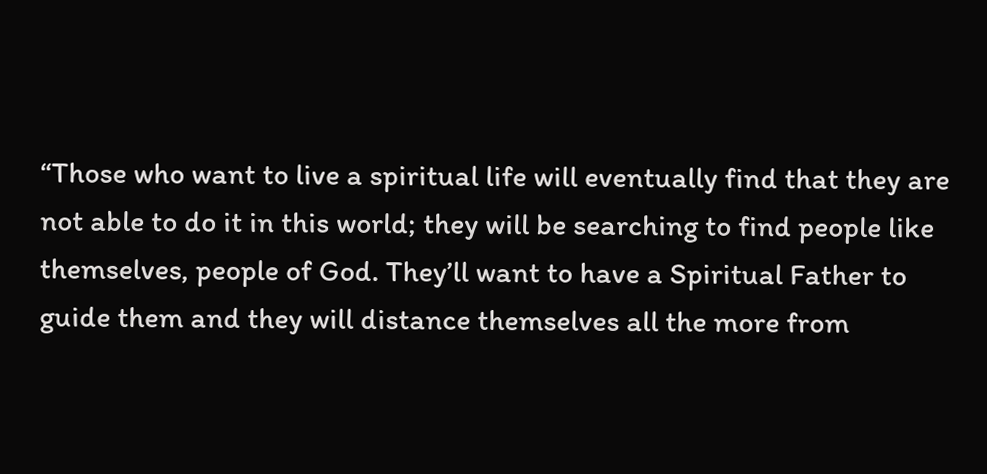“Those who want to live a spiritual life will eventually find that they are not able to do it in this world; they will be searching to find people like themselves, people of God. They’ll want to have a Spiritual Father to guide them and they will distance themselves all the more from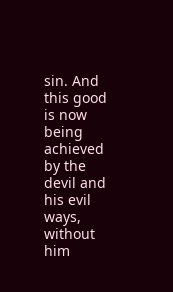sin. And this good is now being achieved by the devil and his evil ways, without him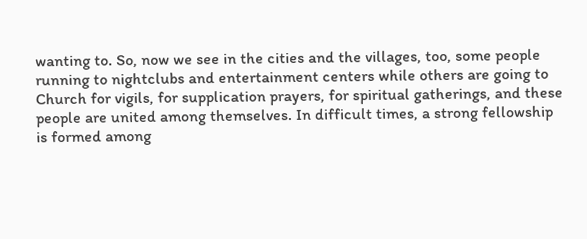wanting to. So, now we see in the cities and the villages, too, some people running to nightclubs and entertainment centers while others are going to Church for vigils, for supplication prayers, for spiritual gatherings, and these people are united among themselves. In difficult times, a strong fellowship is formed among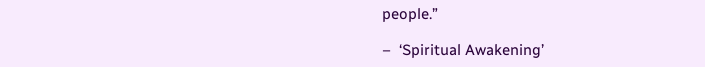people.”

–  ‘Spiritual Awakening’